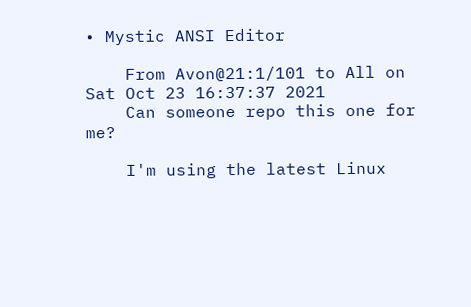• Mystic ANSI Editor

    From Avon@21:1/101 to All on Sat Oct 23 16:37:37 2021
    Can someone repo this one for me?

    I'm using the latest Linux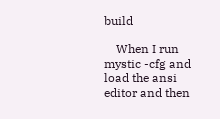build

    When I run mystic -cfg and load the ansi editor and then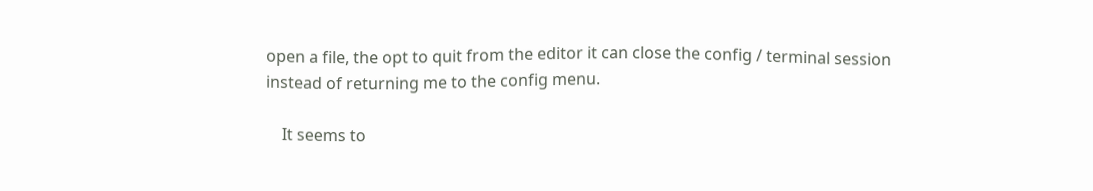open a file, the opt to quit from the editor it can close the config / terminal session instead of returning me to the config menu.

    It seems to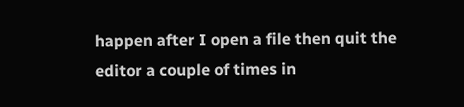happen after I open a file then quit the editor a couple of times in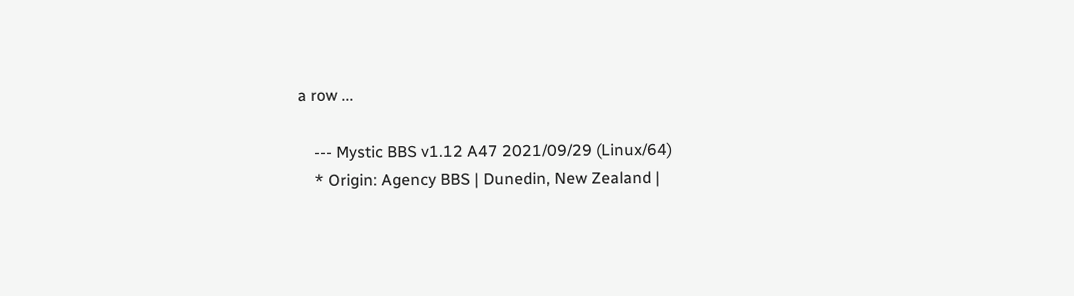a row ...

    --- Mystic BBS v1.12 A47 2021/09/29 (Linux/64)
    * Origin: Agency BBS | Dunedin, New Zealand |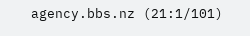agency.bbs.nz (21:1/101)